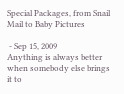Special Packages, from Snail Mail to Baby Pictures

 - Sep 15, 2009
Anything is always better when somebody else brings it to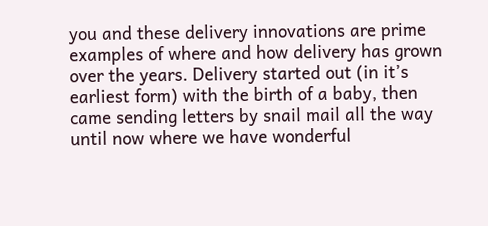you and these delivery innovations are prime examples of where and how delivery has grown over the years. Delivery started out (in it’s earliest form) with the birth of a baby, then came sending letters by snail mail all the way until now where we have wonderful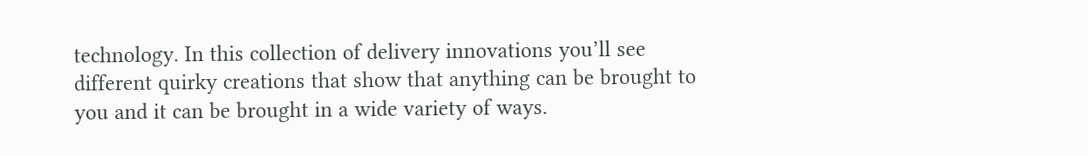technology. In this collection of delivery innovations you’ll see different quirky creations that show that anything can be brought to you and it can be brought in a wide variety of ways.